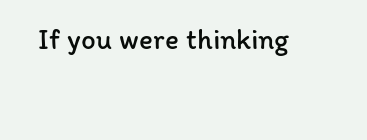If you were thinking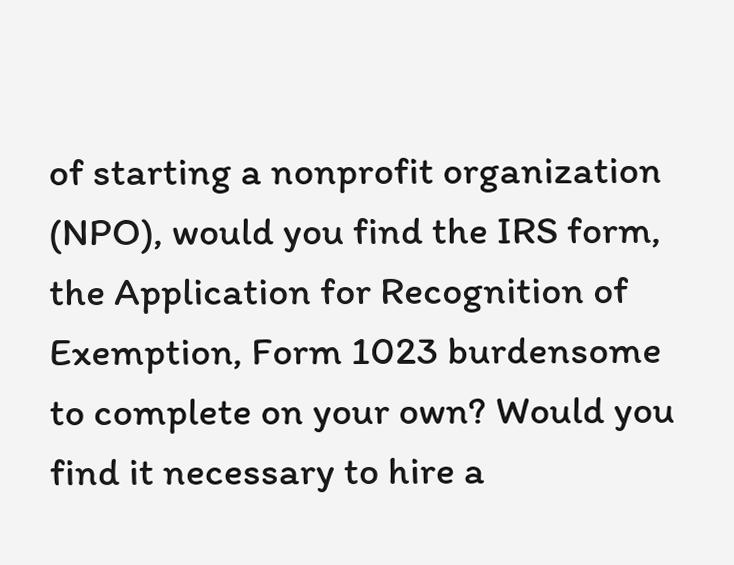of starting a nonprofit organization (NPO), would you find the IRS form, the Application for Recognition of Exemption, Form 1023 burdensome to complete on your own? Would you find it necessary to hire a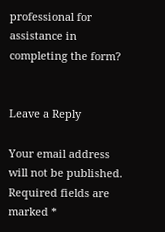professional for assistance in completing the form?


Leave a Reply

Your email address will not be published. Required fields are marked *